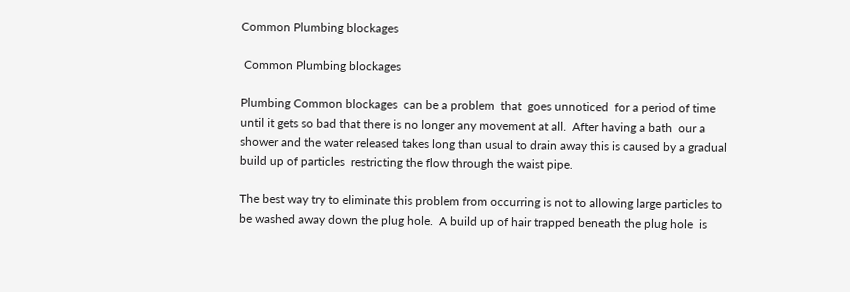Common Plumbing blockages

 Common Plumbing blockages

Plumbing Common blockages  can be a problem  that  goes unnoticed  for a period of time until it gets so bad that there is no longer any movement at all.  After having a bath  our a shower and the water released takes long than usual to drain away this is caused by a gradual build up of particles  restricting the flow through the waist pipe.

The best way try to eliminate this problem from occurring is not to allowing large particles to be washed away down the plug hole.  A build up of hair trapped beneath the plug hole  is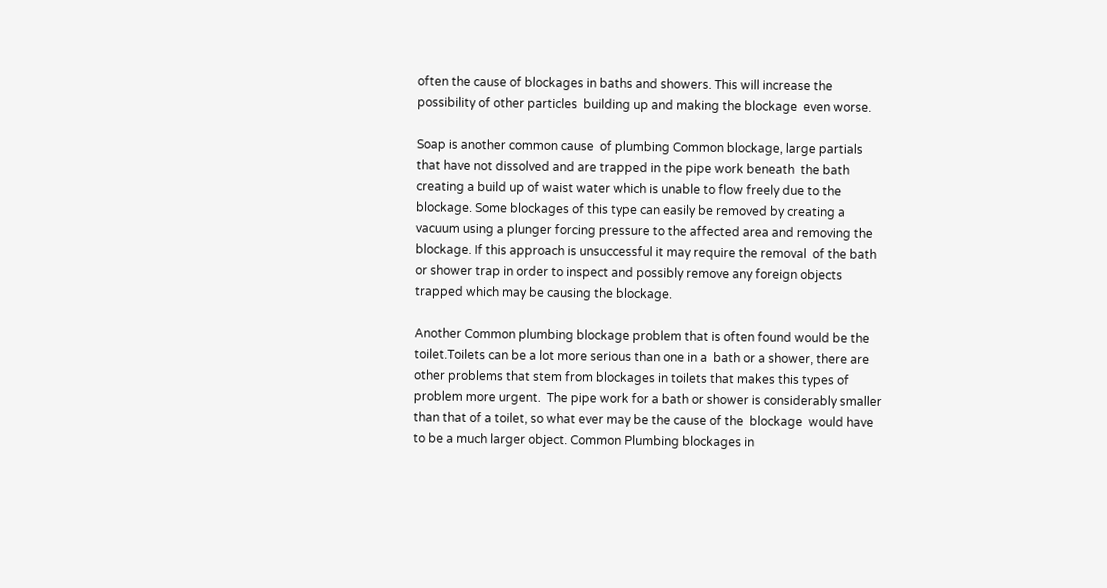often the cause of blockages in baths and showers. This will increase the possibility of other particles  building up and making the blockage  even worse.

Soap is another common cause  of plumbing Common blockage, large partials  that have not dissolved and are trapped in the pipe work beneath  the bath creating a build up of waist water which is unable to flow freely due to the blockage. Some blockages of this type can easily be removed by creating a vacuum using a plunger forcing pressure to the affected area and removing the blockage. If this approach is unsuccessful it may require the removal  of the bath or shower trap in order to inspect and possibly remove any foreign objects trapped which may be causing the blockage.

Another Common plumbing blockage problem that is often found would be the  toilet.Toilets can be a lot more serious than one in a  bath or a shower, there are other problems that stem from blockages in toilets that makes this types of problem more urgent.  The pipe work for a bath or shower is considerably smaller than that of a toilet, so what ever may be the cause of the  blockage  would have to be a much larger object. Common Plumbing blockages in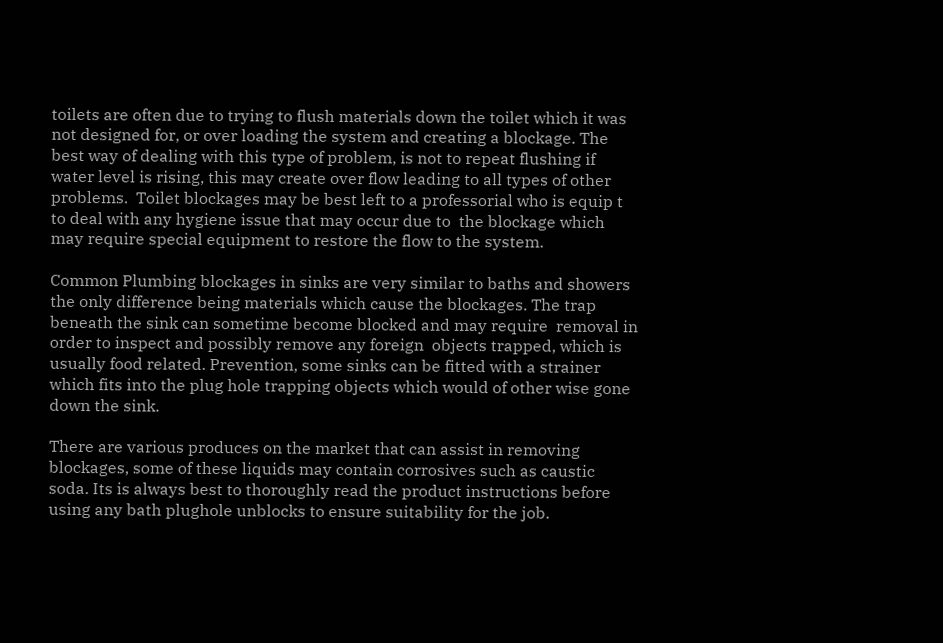toilets are often due to trying to flush materials down the toilet which it was not designed for, or over loading the system and creating a blockage. The best way of dealing with this type of problem, is not to repeat flushing if water level is rising, this may create over flow leading to all types of other problems.  Toilet blockages may be best left to a professorial who is equip t to deal with any hygiene issue that may occur due to  the blockage which may require special equipment to restore the flow to the system.

Common Plumbing blockages in sinks are very similar to baths and showers the only difference being materials which cause the blockages. The trap beneath the sink can sometime become blocked and may require  removal in order to inspect and possibly remove any foreign  objects trapped, which is usually food related. Prevention, some sinks can be fitted with a strainer which fits into the plug hole trapping objects which would of other wise gone down the sink.

There are various produces on the market that can assist in removing blockages, some of these liquids may contain corrosives such as caustic soda. Its is always best to thoroughly read the product instructions before using any bath plughole unblocks to ensure suitability for the job.